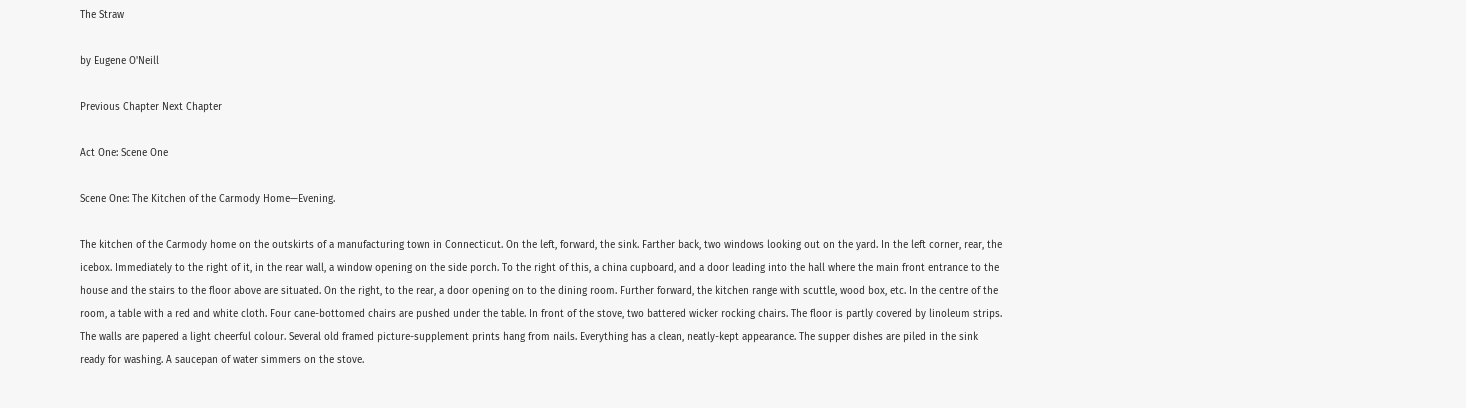The Straw

by Eugene O'Neill

Previous Chapter Next Chapter

Act One: Scene One

Scene One: The Kitchen of the Carmody Home—Evening.

The kitchen of the Carmody home on the outskirts of a manufacturing town in Connecticut. On the left, forward, the sink. Farther back, two windows looking out on the yard. In the left corner, rear, the icebox. Immediately to the right of it, in the rear wall, a window opening on the side porch. To the right of this, a china cupboard, and a door leading into the hall where the main front entrance to the house and the stairs to the floor above are situated. On the right, to the rear, a door opening on to the dining room. Further forward, the kitchen range with scuttle, wood box, etc. In the centre of the room, a table with a red and white cloth. Four cane-bottomed chairs are pushed under the table. In front of the stove, two battered wicker rocking chairs. The floor is partly covered by linoleum strips. The walls are papered a light cheerful colour. Several old framed picture-supplement prints hang from nails. Everything has a clean, neatly-kept appearance. The supper dishes are piled in the sink ready for washing. A saucepan of water simmers on the stove.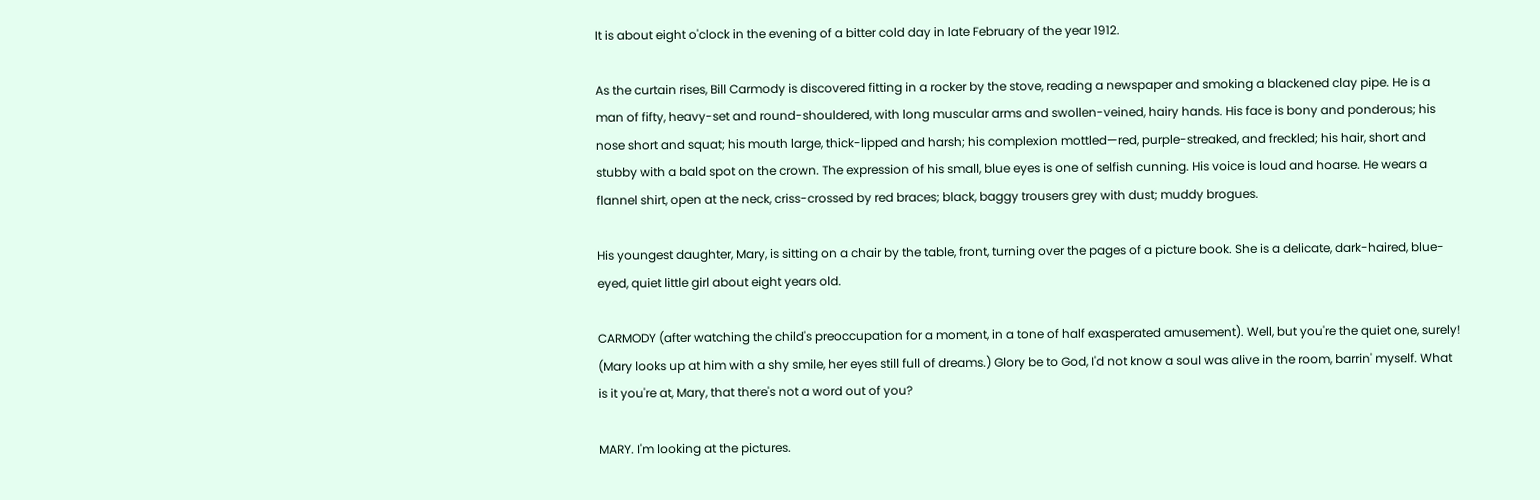It is about eight o'clock in the evening of a bitter cold day in late February of the year 1912.

As the curtain rises, Bill Carmody is discovered fitting in a rocker by the stove, reading a newspaper and smoking a blackened clay pipe. He is a man of fifty, heavy-set and round-shouldered, with long muscular arms and swollen-veined, hairy hands. His face is bony and ponderous; his nose short and squat; his mouth large, thick-lipped and harsh; his complexion mottled—red, purple-streaked, and freckled; his hair, short and stubby with a bald spot on the crown. The expression of his small, blue eyes is one of selfish cunning. His voice is loud and hoarse. He wears a flannel shirt, open at the neck, criss-crossed by red braces; black, baggy trousers grey with dust; muddy brogues.

His youngest daughter, Mary, is sitting on a chair by the table, front, turning over the pages of a picture book. She is a delicate, dark-haired, blue-eyed, quiet little girl about eight years old.

CARMODY (after watching the child's preoccupation for a moment, in a tone of half exasperated amusement). Well, but you're the quiet one, surely! (Mary looks up at him with a shy smile, her eyes still full of dreams.) Glory be to God, I'd not know a soul was alive in the room, barrin' myself. What is it you're at, Mary, that there's not a word out of you?

MARY. I'm looking at the pictures.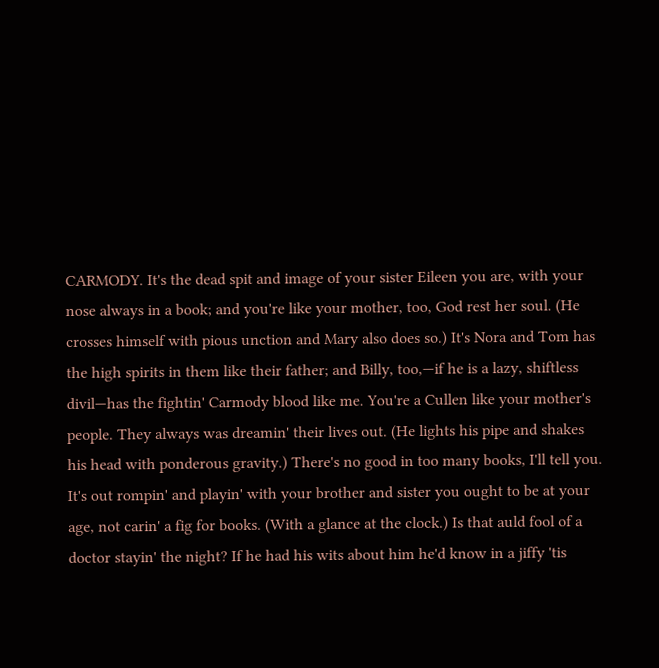CARMODY. It's the dead spit and image of your sister Eileen you are, with your nose always in a book; and you're like your mother, too, God rest her soul. (He crosses himself with pious unction and Mary also does so.) It's Nora and Tom has the high spirits in them like their father; and Billy, too,—if he is a lazy, shiftless divil—has the fightin' Carmody blood like me. You're a Cullen like your mother's people. They always was dreamin' their lives out. (He lights his pipe and shakes his head with ponderous gravity.) There's no good in too many books, I'll tell you. It's out rompin' and playin' with your brother and sister you ought to be at your age, not carin' a fig for books. (With a glance at the clock.) Is that auld fool of a doctor stayin' the night? If he had his wits about him he'd know in a jiffy 'tis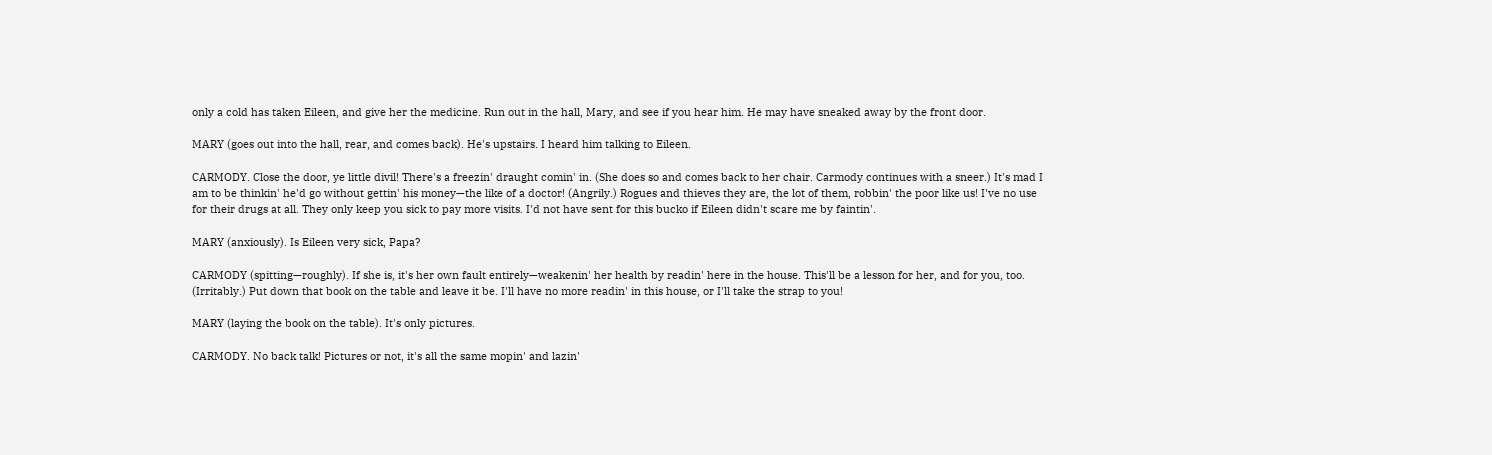only a cold has taken Eileen, and give her the medicine. Run out in the hall, Mary, and see if you hear him. He may have sneaked away by the front door.

MARY (goes out into the hall, rear, and comes back). He's upstairs. I heard him talking to Eileen.

CARMODY. Close the door, ye little divil! There's a freezin' draught comin' in. (She does so and comes back to her chair. Carmody continues with a sneer.) It's mad I am to be thinkin' he'd go without gettin' his money—the like of a doctor! (Angrily.) Rogues and thieves they are, the lot of them, robbin' the poor like us! I've no use for their drugs at all. They only keep you sick to pay more visits. I'd not have sent for this bucko if Eileen didn't scare me by faintin'.

MARY (anxiously). Is Eileen very sick, Papa?

CARMODY (spitting—roughly). If she is, it's her own fault entirely—weakenin' her health by readin' here in the house. This'll be a lesson for her, and for you, too. (Irritably.) Put down that book on the table and leave it be. I'll have no more readin' in this house, or I'll take the strap to you!

MARY (laying the book on the table). It's only pictures.

CARMODY. No back talk! Pictures or not, it's all the same mopin' and lazin'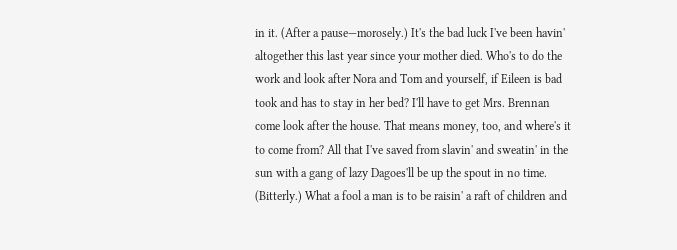in it. (After a pause—morosely.) It's the bad luck I've been havin' altogether this last year since your mother died. Who's to do the work and look after Nora and Tom and yourself, if Eileen is bad took and has to stay in her bed? I'll have to get Mrs. Brennan come look after the house. That means money, too, and where's it to come from? All that I've saved from slavin' and sweatin' in the sun with a gang of lazy Dagoes'll be up the spout in no time. (Bitterly.) What a fool a man is to be raisin' a raft of children and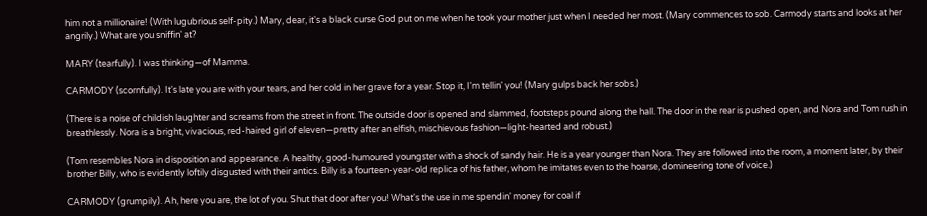him not a millionaire! (With lugubrious self-pity.) Mary, dear, it's a black curse God put on me when he took your mother just when I needed her most. (Mary commences to sob. Carmody starts and looks at her angrily.) What are you sniffin' at?

MARY (tearfully). I was thinking—of Mamma.

CARMODY (scornfully). It's late you are with your tears, and her cold in her grave for a year. Stop it, I'm tellin' you! (Mary gulps back her sobs.)

(There is a noise of childish laughter and screams from the street in front. The outside door is opened and slammed, footsteps pound along the hall. The door in the rear is pushed open, and Nora and Tom rush in breathlessly. Nora is a bright, vivacious, red-haired girl of eleven—pretty after an elfish, mischievous fashion—light-hearted and robust.)

(Tom resembles Nora in disposition and appearance. A healthy, good-humoured youngster with a shock of sandy hair. He is a year younger than Nora. They are followed into the room, a moment later, by their brother Billy, who is evidently loftily disgusted with their antics. Billy is a fourteen-year-old replica of his father, whom he imitates even to the hoarse, domineering tone of voice.)

CARMODY (grumpily). Ah, here you are, the lot of you. Shut that door after you! What's the use in me spendin' money for coal if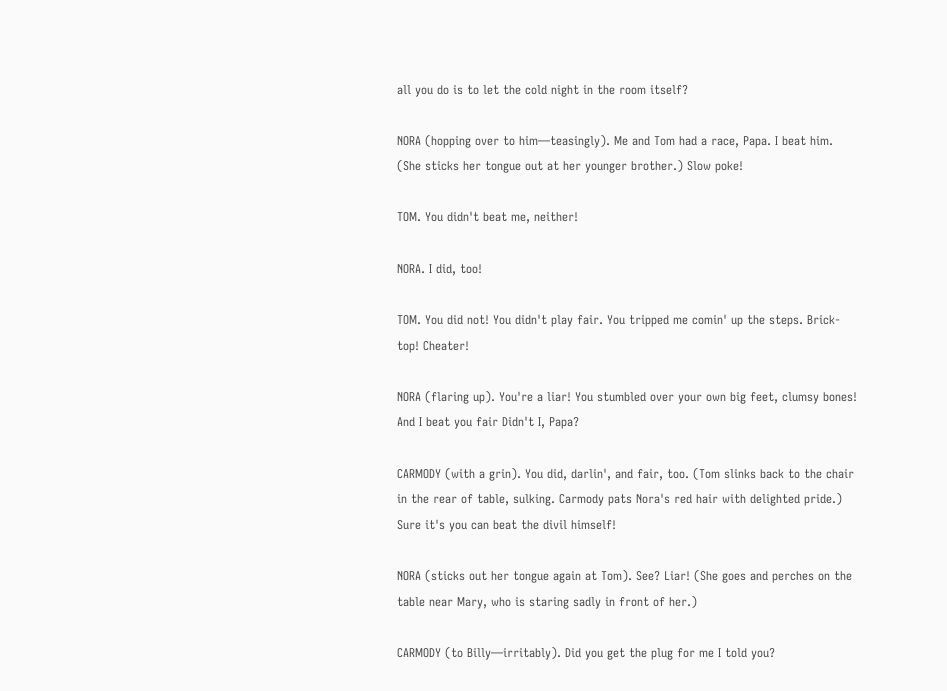all you do is to let the cold night in the room itself?

NORA (hopping over to him—teasingly). Me and Tom had a race, Papa. I beat him. (She sticks her tongue out at her younger brother.) Slow poke!

TOM. You didn't beat me, neither!

NORA. I did, too!

TOM. You did not! You didn't play fair. You tripped me comin' up the steps. Brick-top! Cheater!

NORA (flaring up). You're a liar! You stumbled over your own big feet, clumsy bones! And I beat you fair Didn't I, Papa?

CARMODY (with a grin). You did, darlin', and fair, too. (Tom slinks back to the chair in the rear of table, sulking. Carmody pats Nora's red hair with delighted pride.) Sure it's you can beat the divil himself!

NORA (sticks out her tongue again at Tom). See? Liar! (She goes and perches on the table near Mary, who is staring sadly in front of her.)

CARMODY (to Billy—irritably). Did you get the plug for me I told you?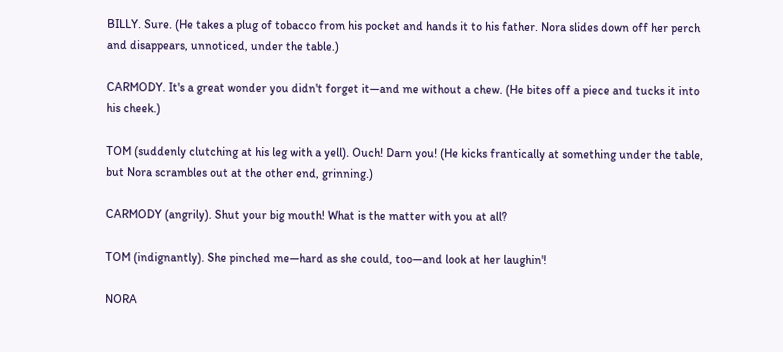BILLY. Sure. (He takes a plug of tobacco from his pocket and hands it to his father. Nora slides down off her perch and disappears, unnoticed, under the table.)

CARMODY. It's a great wonder you didn't forget it—and me without a chew. (He bites off a piece and tucks it into his cheek.)

TOM (suddenly clutching at his leg with a yell). Ouch! Darn you! (He kicks frantically at something under the table, but Nora scrambles out at the other end, grinning.)

CARMODY (angrily). Shut your big mouth! What is the matter with you at all?

TOM (indignantly). She pinched me—hard as she could, too—and look at her laughin'!

NORA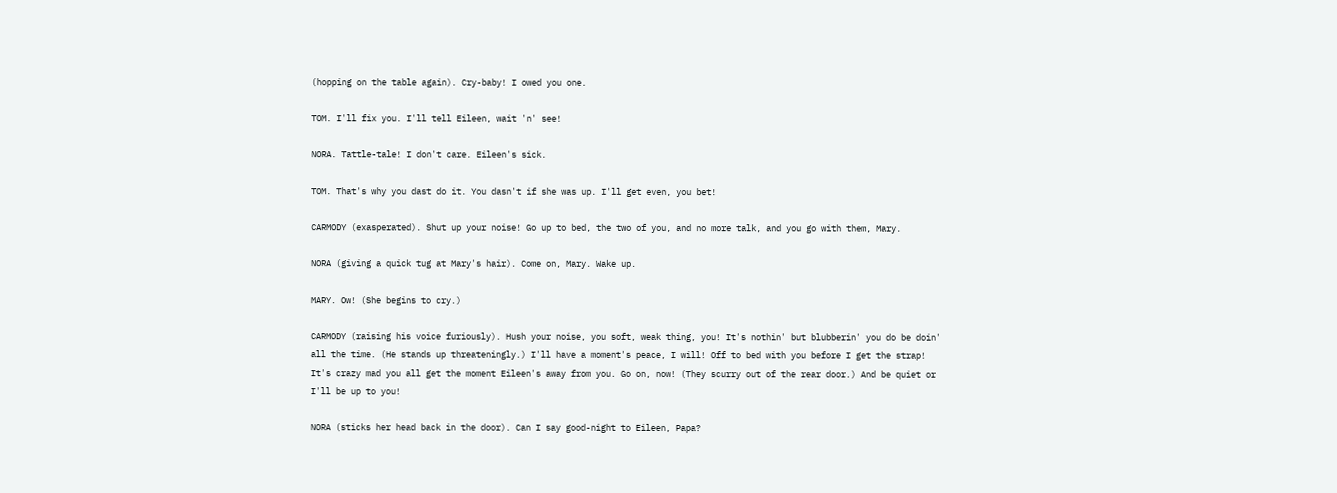(hopping on the table again). Cry-baby! I owed you one.

TOM. I'll fix you. I'll tell Eileen, wait 'n' see!

NORA. Tattle-tale! I don't care. Eileen's sick.

TOM. That's why you dast do it. You dasn't if she was up. I'll get even, you bet!

CARMODY (exasperated). Shut up your noise! Go up to bed, the two of you, and no more talk, and you go with them, Mary.

NORA (giving a quick tug at Mary's hair). Come on, Mary. Wake up.

MARY. Ow! (She begins to cry.)

CARMODY (raising his voice furiously). Hush your noise, you soft, weak thing, you! It's nothin' but blubberin' you do be doin' all the time. (He stands up threateningly.) I'll have a moment's peace, I will! Off to bed with you before I get the strap! It's crazy mad you all get the moment Eileen's away from you. Go on, now! (They scurry out of the rear door.) And be quiet or I'll be up to you!

NORA (sticks her head back in the door). Can I say good-night to Eileen, Papa?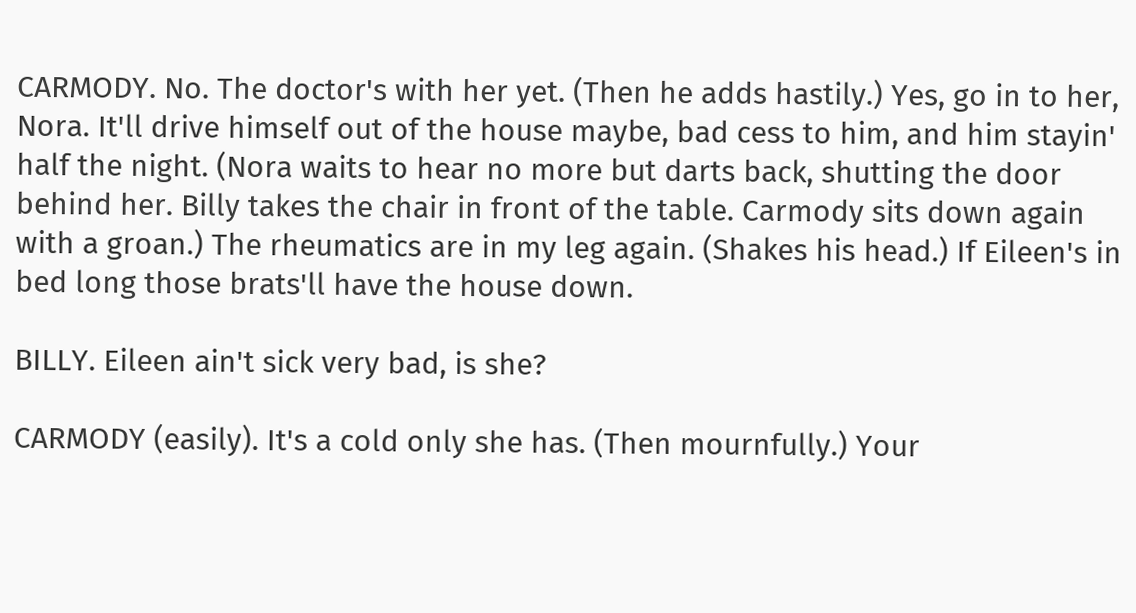CARMODY. No. The doctor's with her yet. (Then he adds hastily.) Yes, go in to her, Nora. It'll drive himself out of the house maybe, bad cess to him, and him stayin' half the night. (Nora waits to hear no more but darts back, shutting the door behind her. Billy takes the chair in front of the table. Carmody sits down again with a groan.) The rheumatics are in my leg again. (Shakes his head.) If Eileen's in bed long those brats'll have the house down.

BILLY. Eileen ain't sick very bad, is she?

CARMODY (easily). It's a cold only she has. (Then mournfully.) Your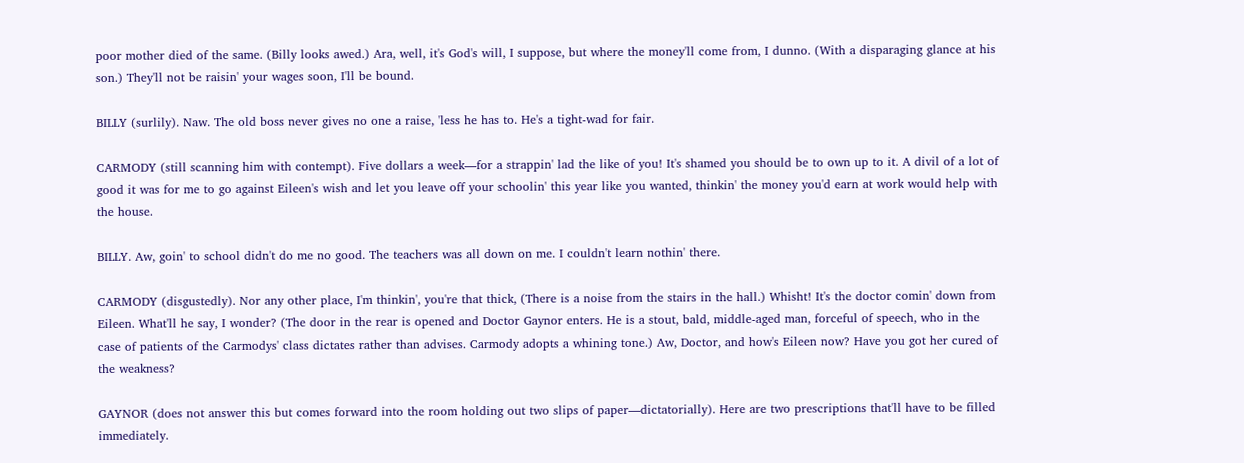poor mother died of the same. (Billy looks awed.) Ara, well, it's God's will, I suppose, but where the money'll come from, I dunno. (With a disparaging glance at his son.) They'll not be raisin' your wages soon, I'll be bound.

BILLY (surlily). Naw. The old boss never gives no one a raise, 'less he has to. He's a tight-wad for fair.

CARMODY (still scanning him with contempt). Five dollars a week—for a strappin' lad the like of you! It's shamed you should be to own up to it. A divil of a lot of good it was for me to go against Eileen's wish and let you leave off your schoolin' this year like you wanted, thinkin' the money you'd earn at work would help with the house.

BILLY. Aw, goin' to school didn't do me no good. The teachers was all down on me. I couldn't learn nothin' there.

CARMODY (disgustedly). Nor any other place, I'm thinkin', you're that thick, (There is a noise from the stairs in the hall.) Whisht! It's the doctor comin' down from Eileen. What'll he say, I wonder? (The door in the rear is opened and Doctor Gaynor enters. He is a stout, bald, middle-aged man, forceful of speech, who in the case of patients of the Carmodys' class dictates rather than advises. Carmody adopts a whining tone.) Aw, Doctor, and how's Eileen now? Have you got her cured of the weakness?

GAYNOR (does not answer this but comes forward into the room holding out two slips of paper—dictatorially). Here are two prescriptions that'll have to be filled immediately.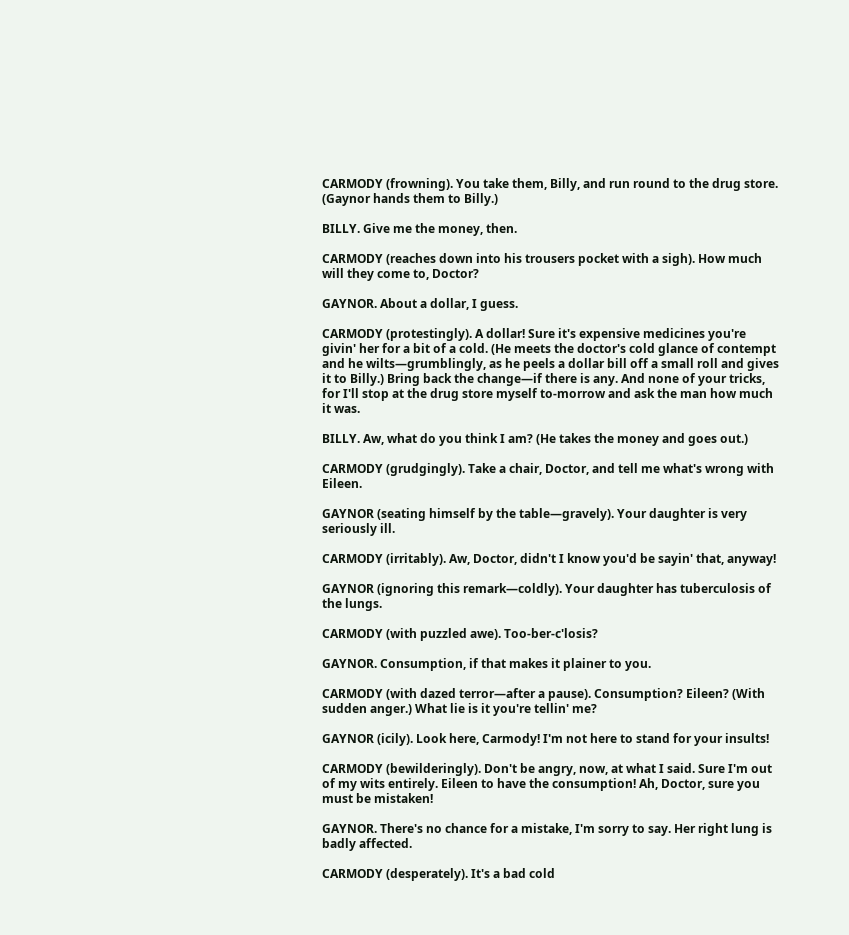CARMODY (frowning). You take them, Billy, and run round to the drug store. (Gaynor hands them to Billy.)

BILLY. Give me the money, then.

CARMODY (reaches down into his trousers pocket with a sigh). How much will they come to, Doctor?

GAYNOR. About a dollar, I guess.

CARMODY (protestingly). A dollar! Sure it's expensive medicines you're givin' her for a bit of a cold. (He meets the doctor's cold glance of contempt and he wilts—grumblingly, as he peels a dollar bill off a small roll and gives it to Billy.) Bring back the change—if there is any. And none of your tricks, for I'll stop at the drug store myself to-morrow and ask the man how much it was.

BILLY. Aw, what do you think I am? (He takes the money and goes out.)

CARMODY (grudgingly). Take a chair, Doctor, and tell me what's wrong with Eileen.

GAYNOR (seating himself by the table—gravely). Your daughter is very seriously ill.

CARMODY (irritably). Aw, Doctor, didn't I know you'd be sayin' that, anyway!

GAYNOR (ignoring this remark—coldly). Your daughter has tuberculosis of the lungs.

CARMODY (with puzzled awe). Too-ber-c'losis?

GAYNOR. Consumption, if that makes it plainer to you.

CARMODY (with dazed terror—after a pause). Consumption? Eileen? (With sudden anger.) What lie is it you're tellin' me?

GAYNOR (icily). Look here, Carmody! I'm not here to stand for your insults!

CARMODY (bewilderingly). Don't be angry, now, at what I said. Sure I'm out of my wits entirely. Eileen to have the consumption! Ah, Doctor, sure you must be mistaken!

GAYNOR. There's no chance for a mistake, I'm sorry to say. Her right lung is badly affected.

CARMODY (desperately). It's a bad cold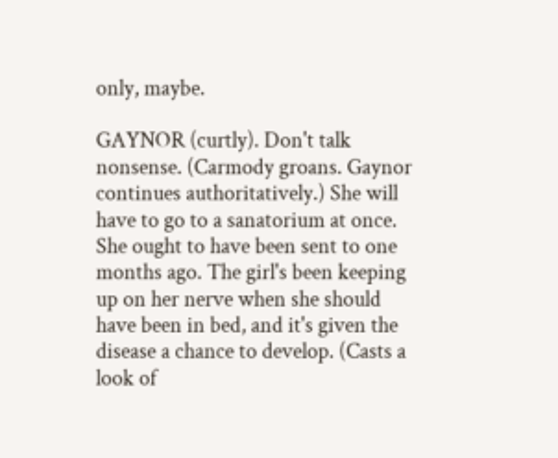only, maybe.

GAYNOR (curtly). Don't talk nonsense. (Carmody groans. Gaynor continues authoritatively.) She will have to go to a sanatorium at once. She ought to have been sent to one months ago. The girl's been keeping up on her nerve when she should have been in bed, and it's given the disease a chance to develop. (Casts a look of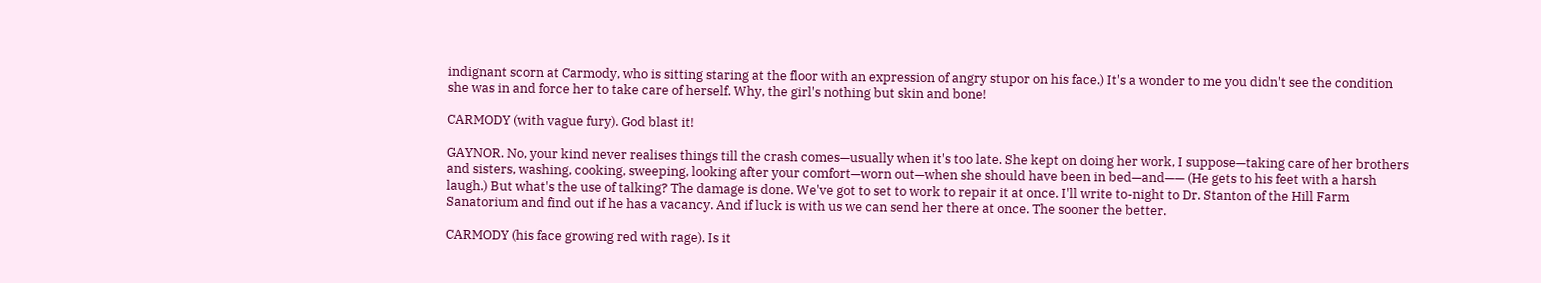indignant scorn at Carmody, who is sitting staring at the floor with an expression of angry stupor on his face.) It's a wonder to me you didn't see the condition she was in and force her to take care of herself. Why, the girl's nothing but skin and bone!

CARMODY (with vague fury). God blast it!

GAYNOR. No, your kind never realises things till the crash comes—usually when it's too late. She kept on doing her work, I suppose—taking care of her brothers and sisters, washing, cooking, sweeping, looking after your comfort—worn out—when she should have been in bed—and—— (He gets to his feet with a harsh laugh.) But what's the use of talking? The damage is done. We've got to set to work to repair it at once. I'll write to-night to Dr. Stanton of the Hill Farm Sanatorium and find out if he has a vacancy. And if luck is with us we can send her there at once. The sooner the better.

CARMODY (his face growing red with rage). Is it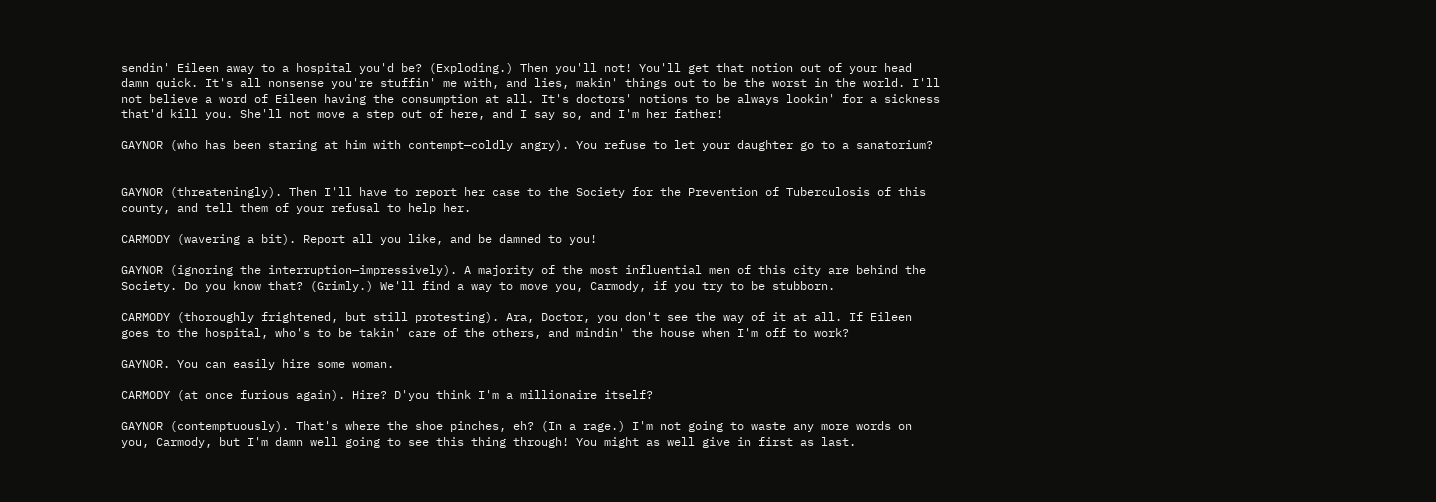sendin' Eileen away to a hospital you'd be? (Exploding.) Then you'll not! You'll get that notion out of your head damn quick. It's all nonsense you're stuffin' me with, and lies, makin' things out to be the worst in the world. I'll not believe a word of Eileen having the consumption at all. It's doctors' notions to be always lookin' for a sickness that'd kill you. She'll not move a step out of here, and I say so, and I'm her father!

GAYNOR (who has been staring at him with contempt—coldly angry). You refuse to let your daughter go to a sanatorium?


GAYNOR (threateningly). Then I'll have to report her case to the Society for the Prevention of Tuberculosis of this county, and tell them of your refusal to help her.

CARMODY (wavering a bit). Report all you like, and be damned to you!

GAYNOR (ignoring the interruption—impressively). A majority of the most influential men of this city are behind the Society. Do you know that? (Grimly.) We'll find a way to move you, Carmody, if you try to be stubborn.

CARMODY (thoroughly frightened, but still protesting). Ara, Doctor, you don't see the way of it at all. If Eileen goes to the hospital, who's to be takin' care of the others, and mindin' the house when I'm off to work?

GAYNOR. You can easily hire some woman.

CARMODY (at once furious again). Hire? D'you think I'm a millionaire itself?

GAYNOR (contemptuously). That's where the shoe pinches, eh? (In a rage.) I'm not going to waste any more words on you, Carmody, but I'm damn well going to see this thing through! You might as well give in first as last.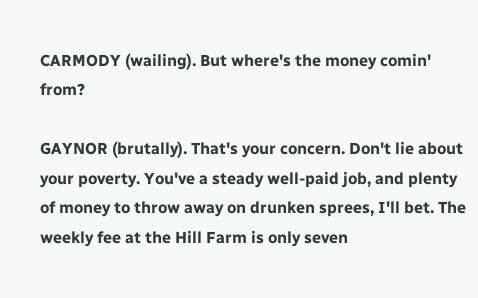CARMODY (wailing). But where's the money comin' from?

GAYNOR (brutally). That's your concern. Don't lie about your poverty. You've a steady well-paid job, and plenty of money to throw away on drunken sprees, I'll bet. The weekly fee at the Hill Farm is only seven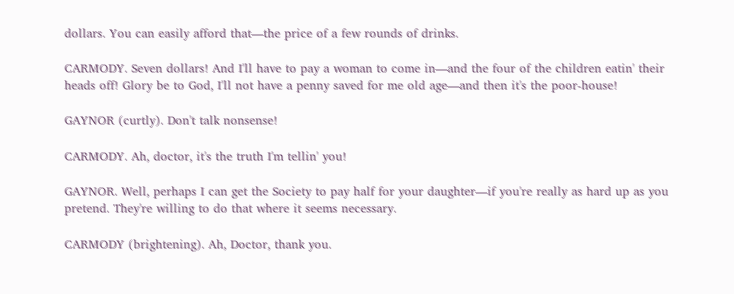dollars. You can easily afford that—the price of a few rounds of drinks.

CARMODY. Seven dollars! And I'll have to pay a woman to come in—and the four of the children eatin' their heads off! Glory be to God, I'll not have a penny saved for me old age—and then it's the poor-house!

GAYNOR (curtly). Don't talk nonsense!

CARMODY. Ah, doctor, it's the truth I'm tellin' you!

GAYNOR. Well, perhaps I can get the Society to pay half for your daughter—if you're really as hard up as you pretend. They're willing to do that where it seems necessary.

CARMODY (brightening). Ah, Doctor, thank you.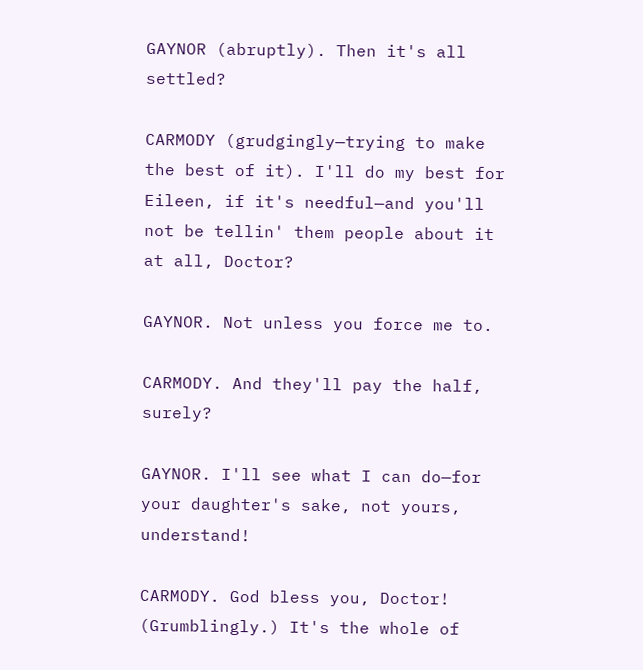GAYNOR (abruptly). Then it's all settled?

CARMODY (grudgingly—trying to make the best of it). I'll do my best for Eileen, if it's needful—and you'll not be tellin' them people about it at all, Doctor?

GAYNOR. Not unless you force me to.

CARMODY. And they'll pay the half, surely?

GAYNOR. I'll see what I can do—for your daughter's sake, not yours, understand!

CARMODY. God bless you, Doctor! (Grumblingly.) It's the whole of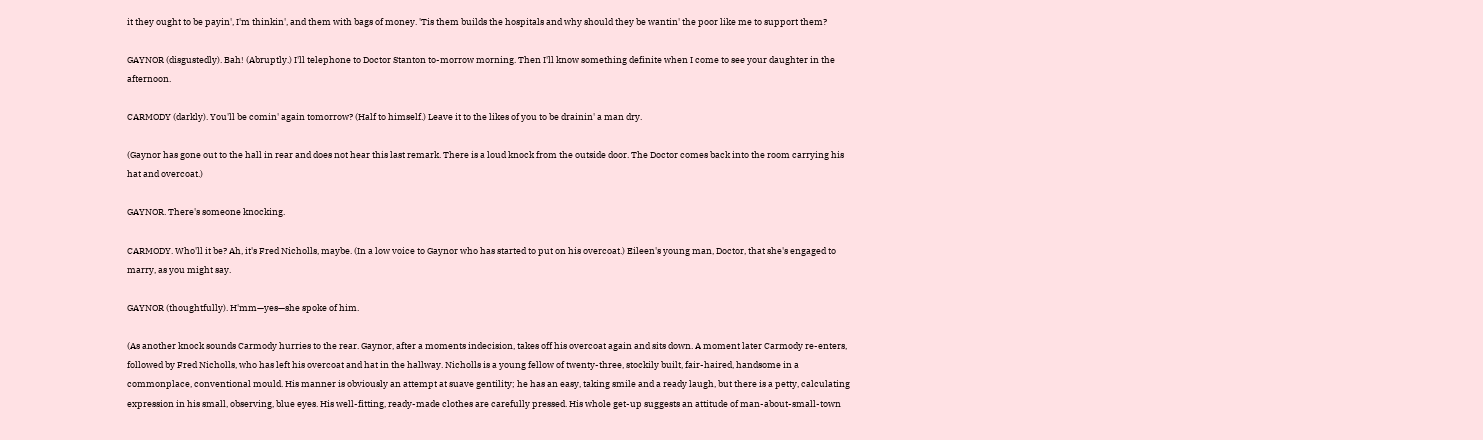it they ought to be payin', I'm thinkin', and them with bags of money. 'Tis them builds the hospitals and why should they be wantin' the poor like me to support them?

GAYNOR (disgustedly). Bah! (Abruptly.) I'll telephone to Doctor Stanton to-morrow morning. Then I'll know something definite when I come to see your daughter in the afternoon.

CARMODY (darkly). You'll be comin' again tomorrow? (Half to himself.) Leave it to the likes of you to be drainin' a man dry.

(Gaynor has gone out to the hall in rear and does not hear this last remark. There is a loud knock from the outside door. The Doctor comes back into the room carrying his hat and overcoat.)

GAYNOR. There's someone knocking.

CARMODY. Who'll it be? Ah, it's Fred Nicholls, maybe. (In a low voice to Gaynor who has started to put on his overcoat.) Eileen's young man, Doctor, that she's engaged to marry, as you might say.

GAYNOR (thoughtfully). H'mm—yes—she spoke of him.

(As another knock sounds Carmody hurries to the rear. Gaynor, after a moments indecision, takes off his overcoat again and sits down. A moment later Carmody re-enters, followed by Fred Nicholls, who has left his overcoat and hat in the hallway. Nicholls is a young fellow of twenty-three, stockily built, fair-haired, handsome in a commonplace, conventional mould. His manner is obviously an attempt at suave gentility; he has an easy, taking smile and a ready laugh, but there is a petty, calculating expression in his small, observing, blue eyes. His well-fitting, ready-made clothes are carefully pressed. His whole get-up suggests an attitude of man-about-small-town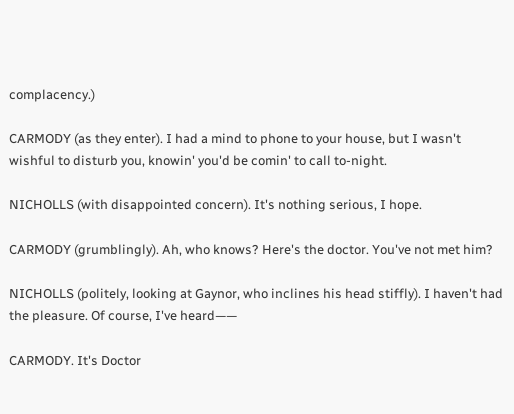complacency.)

CARMODY (as they enter). I had a mind to phone to your house, but I wasn't wishful to disturb you, knowin' you'd be comin' to call to-night.

NICHOLLS (with disappointed concern). It's nothing serious, I hope.

CARMODY (grumblingly). Ah, who knows? Here's the doctor. You've not met him?

NICHOLLS (politely, looking at Gaynor, who inclines his head stiffly). I haven't had the pleasure. Of course, I've heard——

CARMODY. It's Doctor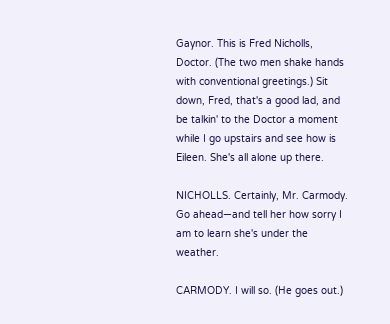Gaynor. This is Fred Nicholls, Doctor. (The two men shake hands with conventional greetings.) Sit down, Fred, that's a good lad, and be talkin' to the Doctor a moment while I go upstairs and see how is Eileen. She's all alone up there.

NICHOLLS. Certainly, Mr. Carmody. Go ahead—and tell her how sorry I am to learn she's under the weather.

CARMODY. I will so. (He goes out.)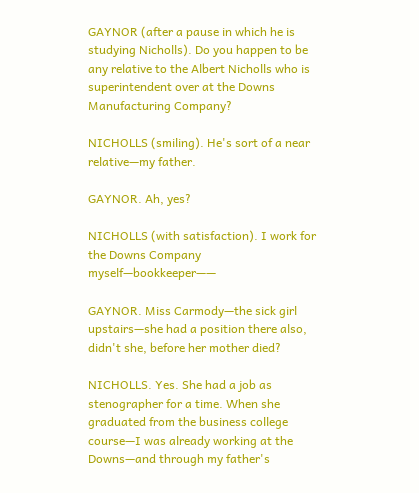GAYNOR (after a pause in which he is studying Nicholls). Do you happen to be any relative to the Albert Nicholls who is superintendent over at the Downs Manufacturing Company?

NICHOLLS (smiling). He's sort of a near relative—my father.

GAYNOR. Ah, yes?

NICHOLLS (with satisfaction). I work for the Downs Company myself—bookkeeper——

GAYNOR. Miss Carmody—the sick girl upstairs—she had a position there also, didn't she, before her mother died?

NICHOLLS. Yes. She had a job as stenographer for a time. When she graduated from the business college course—I was already working at the Downs—and through my father's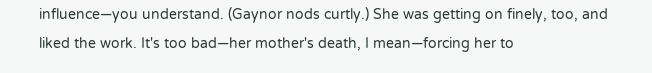influence—you understand. (Gaynor nods curtly.) She was getting on finely, too, and liked the work. It's too bad—her mother's death, I mean—forcing her to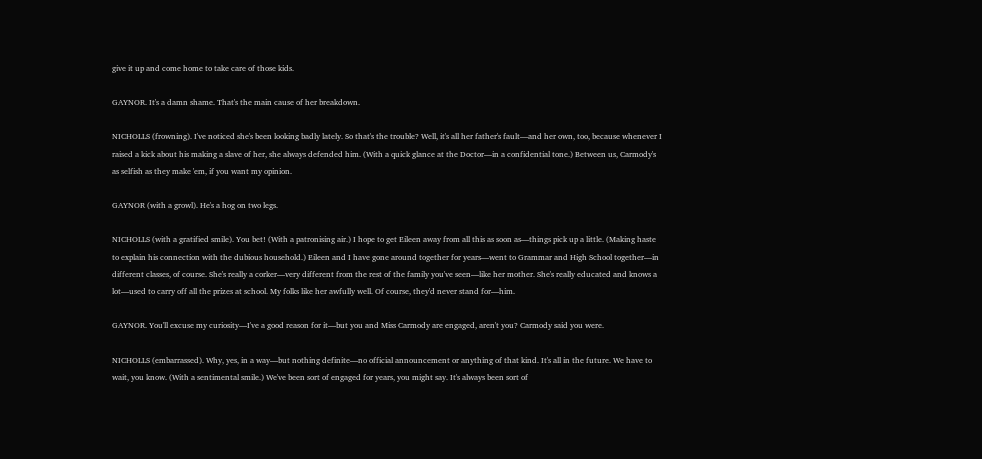give it up and come home to take care of those kids.

GAYNOR. It's a damn shame. That's the main cause of her breakdown.

NICHOLLS (frowning). I've noticed she's been looking badly lately. So that's the trouble? Well, it's all her father's fault—and her own, too, because whenever I raised a kick about his making a slave of her, she always defended him. (With a quick glance at the Doctor—in a confidential tone.) Between us, Carmody's as selfish as they make 'em, if you want my opinion.

GAYNOR (with a growl). He's a hog on two legs.

NICHOLLS (with a gratified smile). You bet! (With a patronising air.) I hope to get Eileen away from all this as soon as—things pick up a little. (Making haste to explain his connection with the dubious household.) Eileen and I have gone around together for years—went to Grammar and High School together—in different classes, of course. She's really a corker—very different from the rest of the family you've seen—like her mother. She's really educated and knows a lot—used to carry off all the prizes at school. My folks like her awfully well. Of course, they'd never stand for—him.

GAYNOR. You'll excuse my curiosity—I've a good reason for it—but you and Miss Carmody are engaged, aren't you? Carmody said you were.

NICHOLLS (embarrassed). Why, yes, in a way—but nothing definite—no official announcement or anything of that kind. It's all in the future. We have to wait, you know. (With a sentimental smile.) We've been sort of engaged for years, you might say. It's always been sort of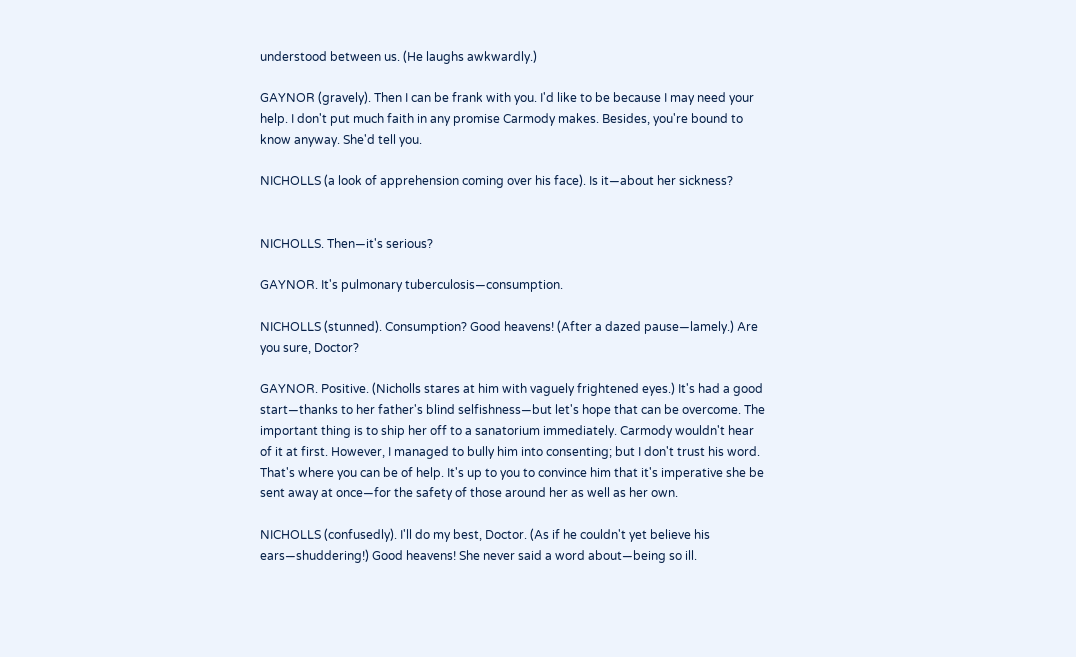understood between us. (He laughs awkwardly.)

GAYNOR (gravely). Then I can be frank with you. I'd like to be because I may need your help. I don't put much faith in any promise Carmody makes. Besides, you're bound to know anyway. She'd tell you.

NICHOLLS (a look of apprehension coming over his face). Is it—about her sickness?


NICHOLLS. Then—it's serious?

GAYNOR. It's pulmonary tuberculosis—consumption.

NICHOLLS (stunned). Consumption? Good heavens! (After a dazed pause—lamely.) Are you sure, Doctor?

GAYNOR. Positive. (Nicholls stares at him with vaguely frightened eyes.) It's had a good start—thanks to her father's blind selfishness—but let's hope that can be overcome. The important thing is to ship her off to a sanatorium immediately. Carmody wouldn't hear of it at first. However, I managed to bully him into consenting; but I don't trust his word. That's where you can be of help. It's up to you to convince him that it's imperative she be sent away at once—for the safety of those around her as well as her own.

NICHOLLS (confusedly). I'll do my best, Doctor. (As if he couldn't yet believe his ears—shuddering!) Good heavens! She never said a word about—being so ill.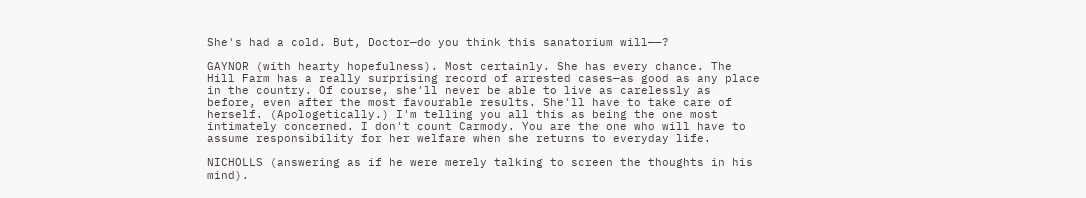She's had a cold. But, Doctor—do you think this sanatorium will——?

GAYNOR (with hearty hopefulness). Most certainly. She has every chance. The Hill Farm has a really surprising record of arrested cases—as good as any place in the country. Of course, she'll never be able to live as carelessly as before, even after the most favourable results. She'll have to take care of herself. (Apologetically.) I'm telling you all this as being the one most intimately concerned. I don't count Carmody. You are the one who will have to assume responsibility for her welfare when she returns to everyday life.

NICHOLLS (answering as if he were merely talking to screen the thoughts in his mind).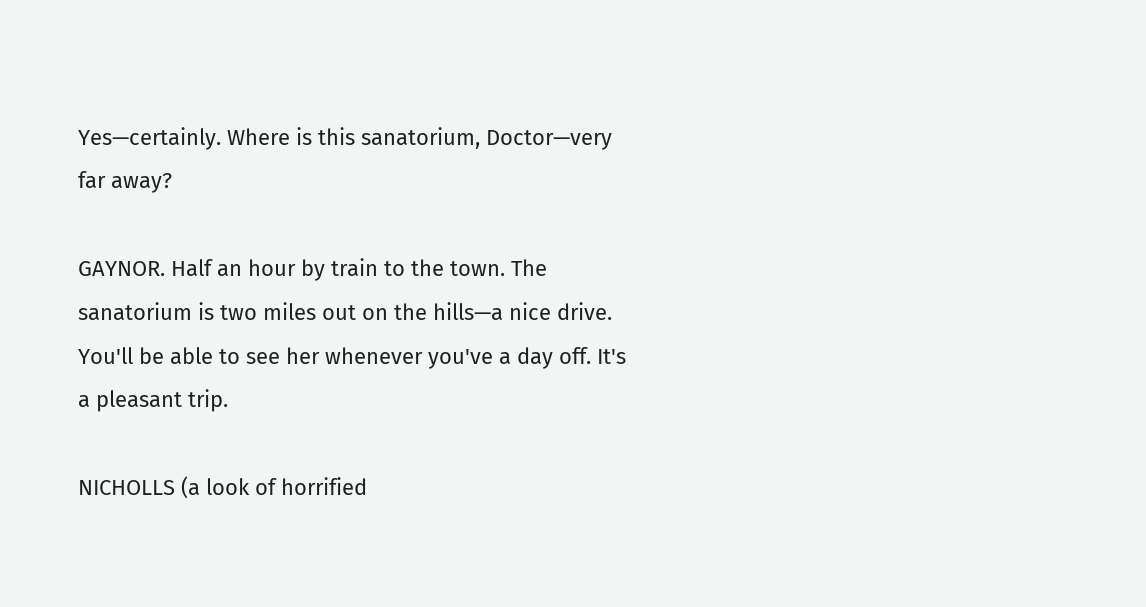Yes—certainly. Where is this sanatorium, Doctor—very far away?

GAYNOR. Half an hour by train to the town. The sanatorium is two miles out on the hills—a nice drive. You'll be able to see her whenever you've a day off. It's a pleasant trip.

NICHOLLS (a look of horrified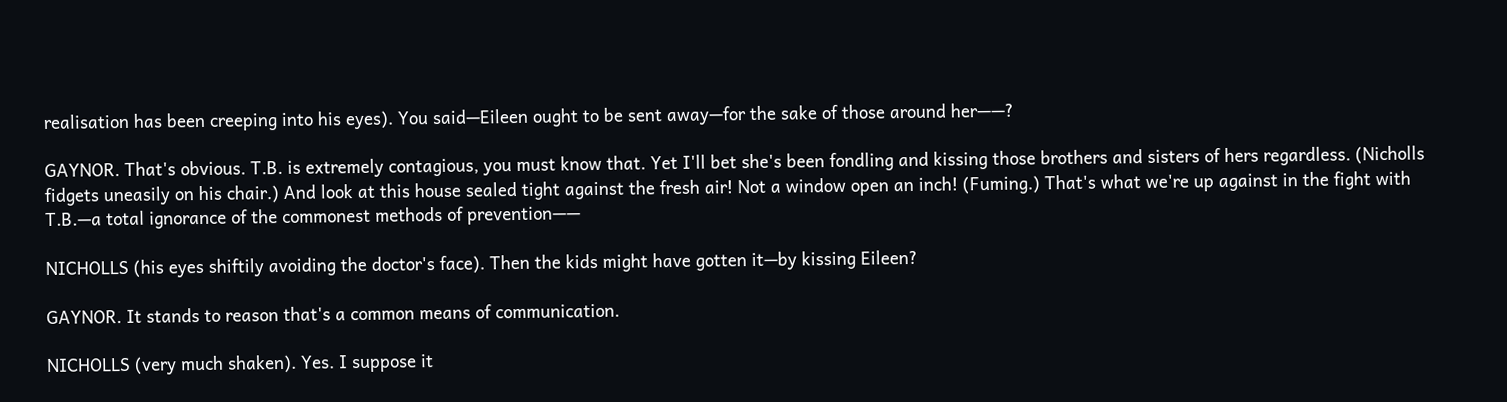realisation has been creeping into his eyes). You said—Eileen ought to be sent away—for the sake of those around her——?

GAYNOR. That's obvious. T.B. is extremely contagious, you must know that. Yet I'll bet she's been fondling and kissing those brothers and sisters of hers regardless. (Nicholls fidgets uneasily on his chair.) And look at this house sealed tight against the fresh air! Not a window open an inch! (Fuming.) That's what we're up against in the fight with T.B.—a total ignorance of the commonest methods of prevention——

NICHOLLS (his eyes shiftily avoiding the doctor's face). Then the kids might have gotten it—by kissing Eileen?

GAYNOR. It stands to reason that's a common means of communication.

NICHOLLS (very much shaken). Yes. I suppose it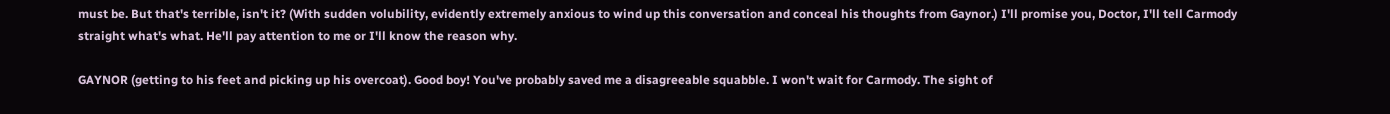must be. But that's terrible, isn't it? (With sudden volubility, evidently extremely anxious to wind up this conversation and conceal his thoughts from Gaynor.) I'll promise you, Doctor, I'll tell Carmody straight what's what. He'll pay attention to me or I'll know the reason why.

GAYNOR (getting to his feet and picking up his overcoat). Good boy! You've probably saved me a disagreeable squabble. I won't wait for Carmody. The sight of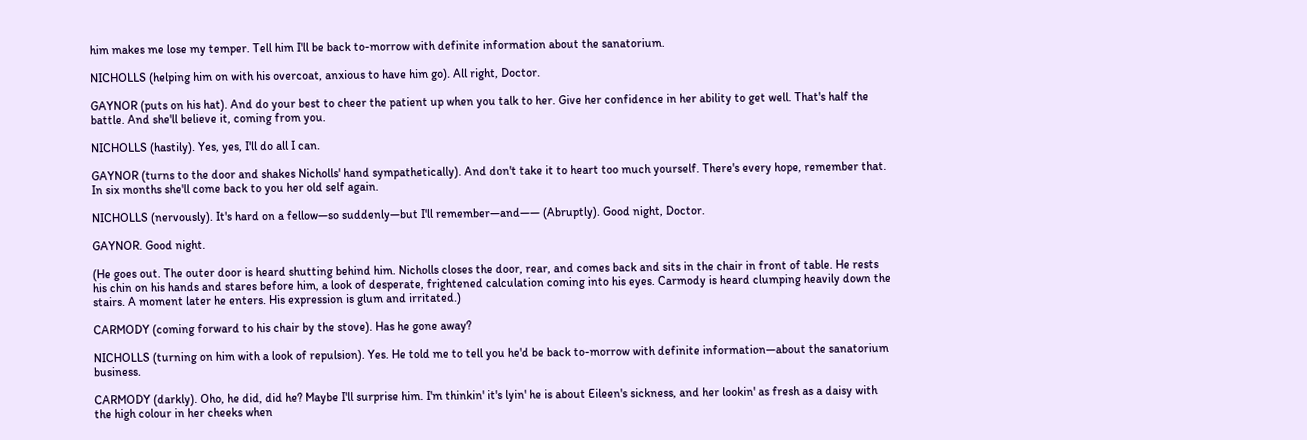him makes me lose my temper. Tell him I'll be back to-morrow with definite information about the sanatorium.

NICHOLLS (helping him on with his overcoat, anxious to have him go). All right, Doctor.

GAYNOR (puts on his hat). And do your best to cheer the patient up when you talk to her. Give her confidence in her ability to get well. That's half the battle. And she'll believe it, coming from you.

NICHOLLS (hastily). Yes, yes, I'll do all I can.

GAYNOR (turns to the door and shakes Nicholls' hand sympathetically). And don't take it to heart too much yourself. There's every hope, remember that. In six months she'll come back to you her old self again.

NICHOLLS (nervously). It's hard on a fellow—so suddenly—but I'll remember—and—— (Abruptly). Good night, Doctor.

GAYNOR. Good night.

(He goes out. The outer door is heard shutting behind him. Nicholls closes the door, rear, and comes back and sits in the chair in front of table. He rests his chin on his hands and stares before him, a look of desperate, frightened calculation coming into his eyes. Carmody is heard clumping heavily down the stairs. A moment later he enters. His expression is glum and irritated.)

CARMODY (coming forward to his chair by the stove). Has he gone away?

NICHOLLS (turning on him with a look of repulsion). Yes. He told me to tell you he'd be back to-morrow with definite information—about the sanatorium business.

CARMODY (darkly). Oho, he did, did he? Maybe I'll surprise him. I'm thinkin' it's lyin' he is about Eileen's sickness, and her lookin' as fresh as a daisy with the high colour in her cheeks when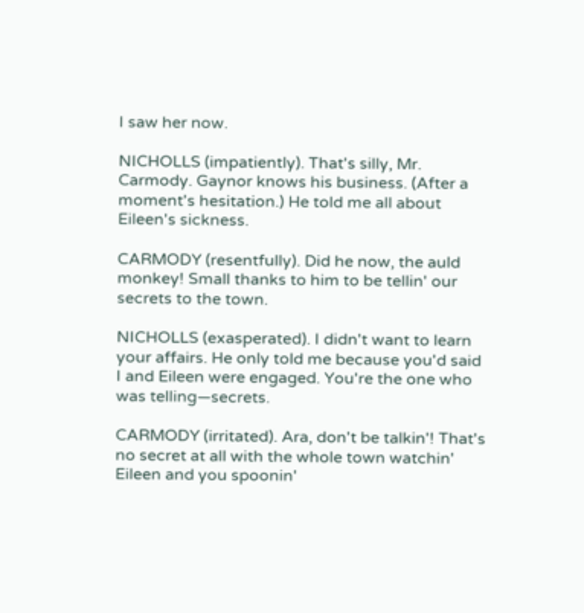I saw her now.

NICHOLLS (impatiently). That's silly, Mr. Carmody. Gaynor knows his business. (After a moment's hesitation.) He told me all about Eileen's sickness.

CARMODY (resentfully). Did he now, the auld monkey! Small thanks to him to be tellin' our secrets to the town.

NICHOLLS (exasperated). I didn't want to learn your affairs. He only told me because you'd said I and Eileen were engaged. You're the one who was telling—secrets.

CARMODY (irritated). Ara, don't be talkin'! That's no secret at all with the whole town watchin' Eileen and you spoonin'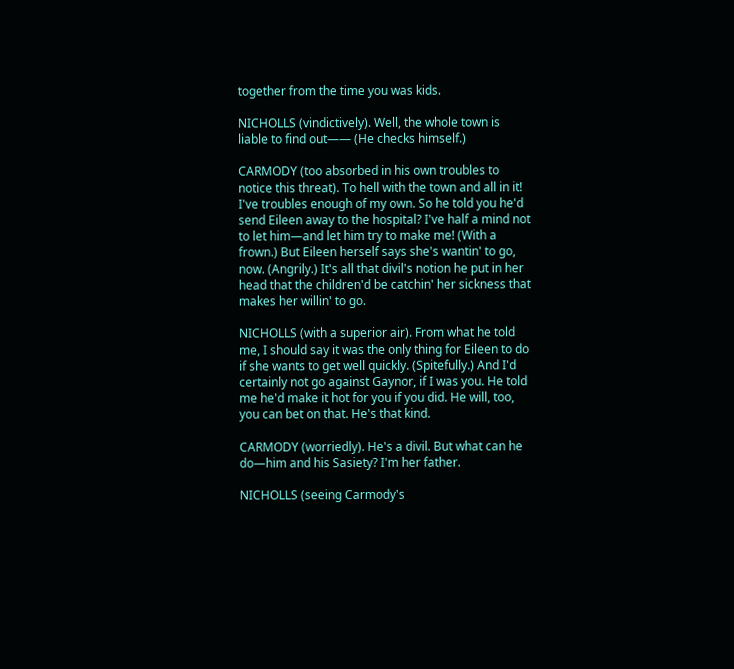together from the time you was kids.

NICHOLLS (vindictively). Well, the whole town is liable to find out—— (He checks himself.)

CARMODY (too absorbed in his own troubles to notice this threat). To hell with the town and all in it! I've troubles enough of my own. So he told you he'd send Eileen away to the hospital? I've half a mind not to let him—and let him try to make me! (With a frown.) But Eileen herself says she's wantin' to go, now. (Angrily.) It's all that divil's notion he put in her head that the children'd be catchin' her sickness that makes her willin' to go.

NICHOLLS (with a superior air). From what he told me, I should say it was the only thing for Eileen to do if she wants to get well quickly. (Spitefully.) And I'd certainly not go against Gaynor, if I was you. He told me he'd make it hot for you if you did. He will, too, you can bet on that. He's that kind.

CARMODY (worriedly). He's a divil. But what can he do—him and his Sasiety? I'm her father.

NICHOLLS (seeing Carmody's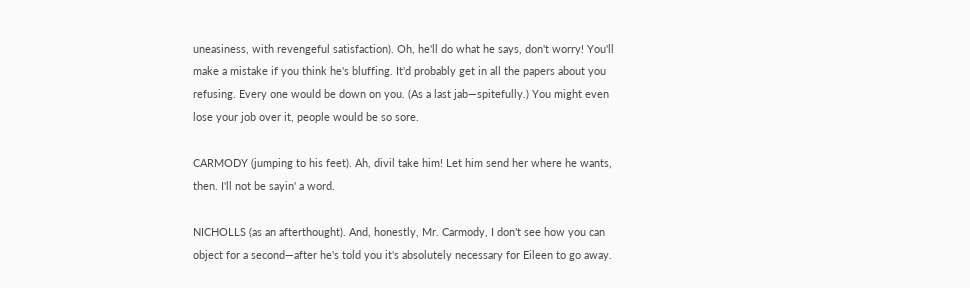uneasiness, with revengeful satisfaction). Oh, he'll do what he says, don't worry! You'll make a mistake if you think he's bluffing. It'd probably get in all the papers about you refusing. Every one would be down on you. (As a last jab—spitefully.) You might even lose your job over it, people would be so sore.

CARMODY (jumping to his feet). Ah, divil take him! Let him send her where he wants, then. I'll not be sayin' a word.

NICHOLLS (as an afterthought). And, honestly, Mr. Carmody, I don't see how you can object for a second—after he's told you it's absolutely necessary for Eileen to go away.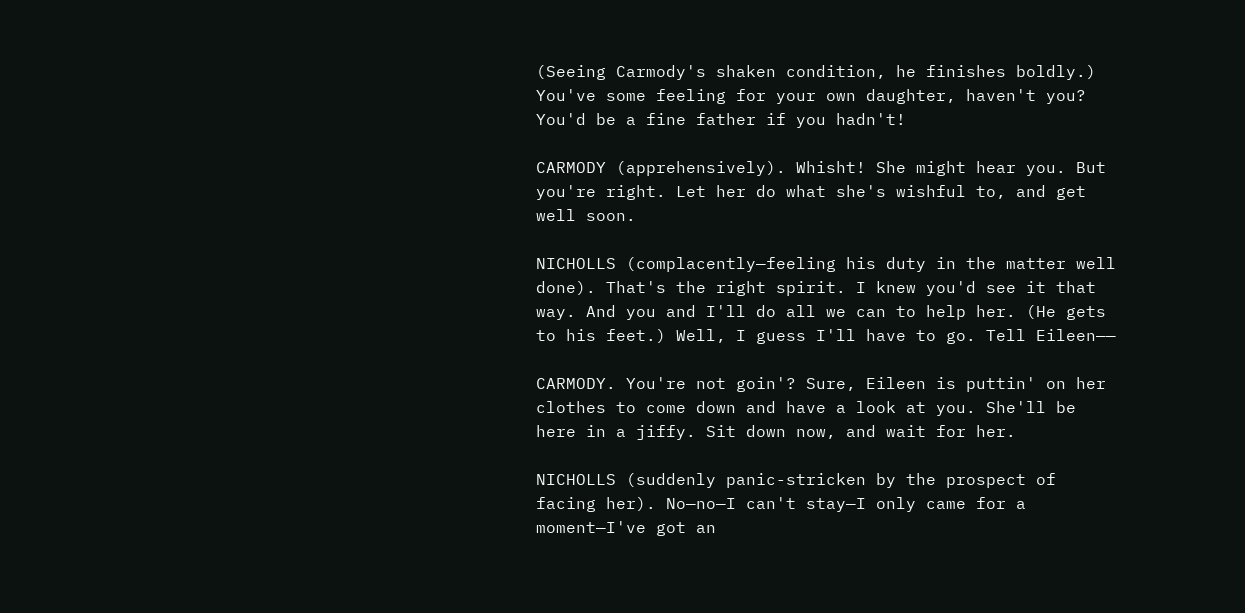(Seeing Carmody's shaken condition, he finishes boldly.) You've some feeling for your own daughter, haven't you? You'd be a fine father if you hadn't!

CARMODY (apprehensively). Whisht! She might hear you. But you're right. Let her do what she's wishful to, and get well soon.

NICHOLLS (complacently—feeling his duty in the matter well done). That's the right spirit. I knew you'd see it that way. And you and I'll do all we can to help her. (He gets to his feet.) Well, I guess I'll have to go. Tell Eileen——

CARMODY. You're not goin'? Sure, Eileen is puttin' on her clothes to come down and have a look at you. She'll be here in a jiffy. Sit down now, and wait for her.

NICHOLLS (suddenly panic-stricken by the prospect of facing her). No—no—I can't stay—I only came for a moment—I've got an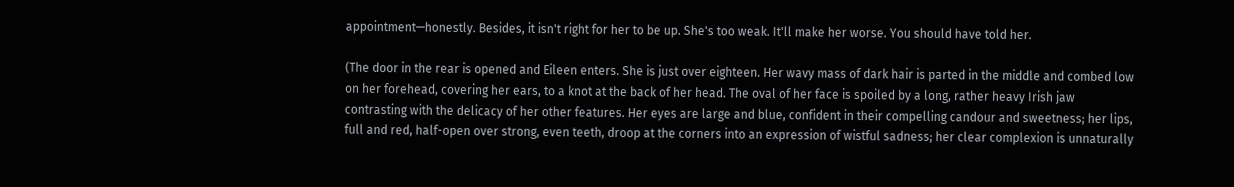appointment—honestly. Besides, it isn't right for her to be up. She's too weak. It'll make her worse. You should have told her.

(The door in the rear is opened and Eileen enters. She is just over eighteen. Her wavy mass of dark hair is parted in the middle and combed low on her forehead, covering her ears, to a knot at the back of her head. The oval of her face is spoiled by a long, rather heavy Irish jaw contrasting with the delicacy of her other features. Her eyes are large and blue, confident in their compelling candour and sweetness; her lips, full and red, half-open over strong, even teeth, droop at the corners into an expression of wistful sadness; her clear complexion is unnaturally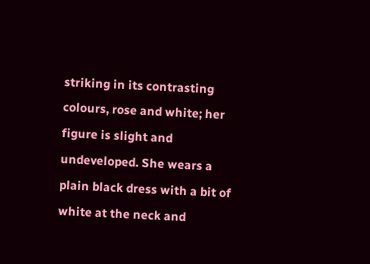striking in its contrasting colours, rose and white; her figure is slight and undeveloped. She wears a plain black dress with a bit of white at the neck and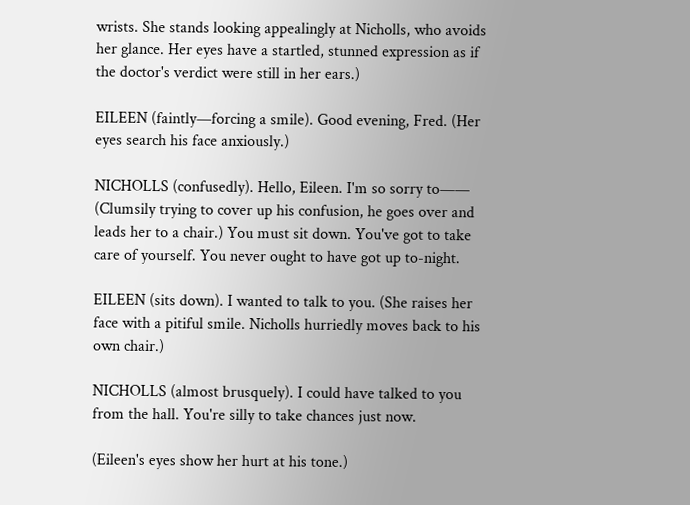wrists. She stands looking appealingly at Nicholls, who avoids her glance. Her eyes have a startled, stunned expression as if the doctor's verdict were still in her ears.)

EILEEN (faintly—forcing a smile). Good evening, Fred. (Her eyes search his face anxiously.)

NICHOLLS (confusedly). Hello, Eileen. I'm so sorry to—— (Clumsily trying to cover up his confusion, he goes over and leads her to a chair.) You must sit down. You've got to take care of yourself. You never ought to have got up to-night.

EILEEN (sits down). I wanted to talk to you. (She raises her face with a pitiful smile. Nicholls hurriedly moves back to his own chair.)

NICHOLLS (almost brusquely). I could have talked to you from the hall. You're silly to take chances just now.

(Eileen's eyes show her hurt at his tone.)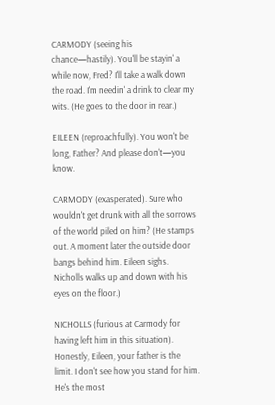CARMODY (seeing his chance—hastily). You'll be stayin' a while now, Fred? I'll take a walk down the road. I'm needin' a drink to clear my wits. (He goes to the door in rear.)

EILEEN (reproachfully). You won't be long, Father? And please don't—you know.

CARMODY (exasperated). Sure who wouldn't get drunk with all the sorrows of the world piled on him? (He stamps out. A moment later the outside door bangs behind him. Eileen sighs. Nicholls walks up and down with his eyes on the floor.)

NICHOLLS (furious at Carmody for having left him in this situation). Honestly, Eileen, your father is the limit. I don't see how you stand for him. He's the most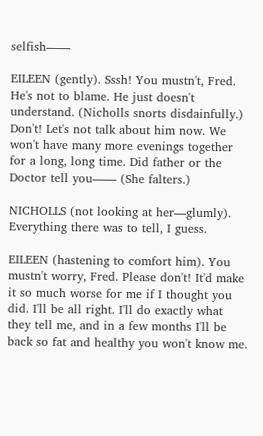selfish——

EILEEN (gently). Sssh! You mustn't, Fred. He's not to blame. He just doesn't understand. (Nicholls snorts disdainfully.) Don't! Let's not talk about him now. We won't have many more evenings together for a long, long time. Did father or the Doctor tell you—— (She falters.)

NICHOLLS (not looking at her—glumly). Everything there was to tell, I guess.

EILEEN (hastening to comfort him). You mustn't worry, Fred. Please don't! It'd make it so much worse for me if I thought you did. I'll be all right. I'll do exactly what they tell me, and in a few months I'll be back so fat and healthy you won't know me.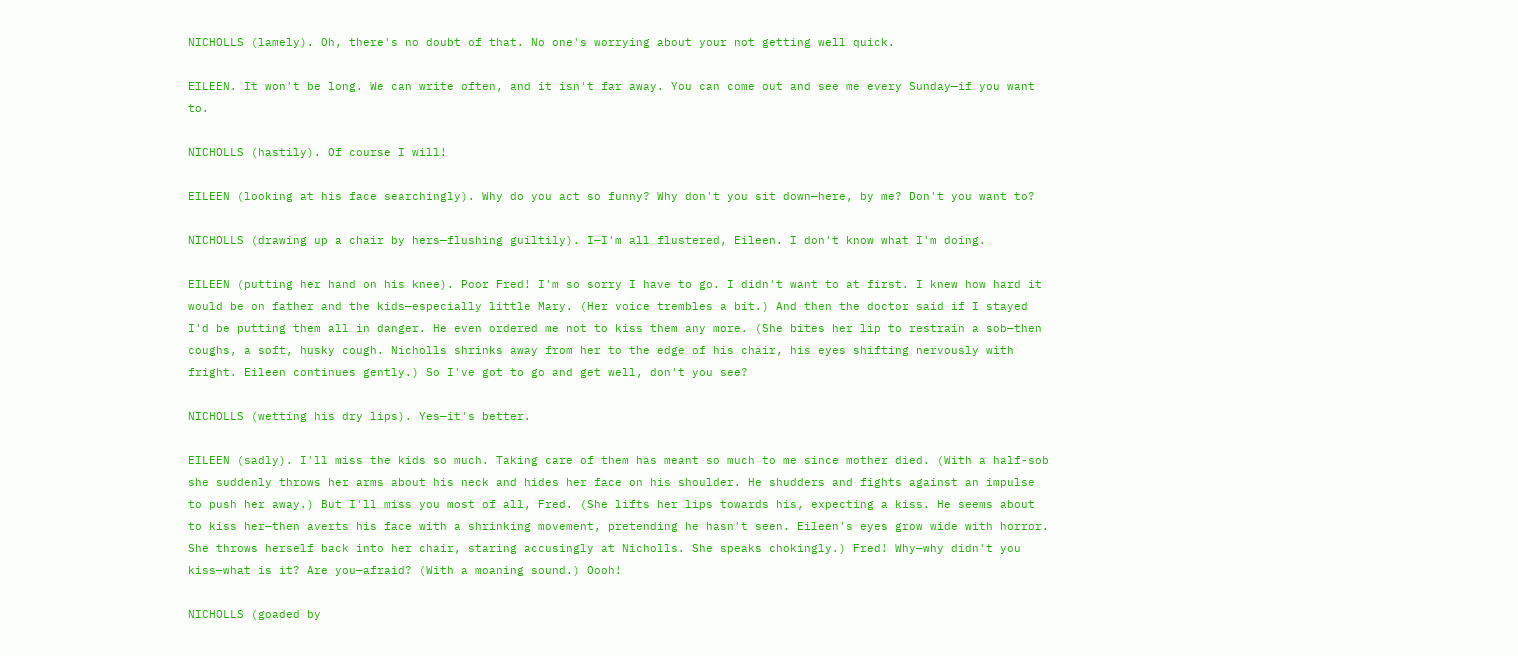NICHOLLS (lamely). Oh, there's no doubt of that. No one's worrying about your not getting well quick.

EILEEN. It won't be long. We can write often, and it isn't far away. You can come out and see me every Sunday—if you want to.

NICHOLLS (hastily). Of course I will!

EILEEN (looking at his face searchingly). Why do you act so funny? Why don't you sit down—here, by me? Don't you want to?

NICHOLLS (drawing up a chair by hers—flushing guiltily). I—I'm all flustered, Eileen. I don't know what I'm doing.

EILEEN (putting her hand on his knee). Poor Fred! I'm so sorry I have to go. I didn't want to at first. I knew how hard it would be on father and the kids—especially little Mary. (Her voice trembles a bit.) And then the doctor said if I stayed I'd be putting them all in danger. He even ordered me not to kiss them any more. (She bites her lip to restrain a sob—then coughs, a soft, husky cough. Nicholls shrinks away from her to the edge of his chair, his eyes shifting nervously with fright. Eileen continues gently.) So I've got to go and get well, don't you see?

NICHOLLS (wetting his dry lips). Yes—it's better.

EILEEN (sadly). I'll miss the kids so much. Taking care of them has meant so much to me since mother died. (With a half-sob she suddenly throws her arms about his neck and hides her face on his shoulder. He shudders and fights against an impulse to push her away.) But I'll miss you most of all, Fred. (She lifts her lips towards his, expecting a kiss. He seems about to kiss her—then averts his face with a shrinking movement, pretending he hasn't seen. Eileen's eyes grow wide with horror. She throws herself back into her chair, staring accusingly at Nicholls. She speaks chokingly.) Fred! Why—why didn't you kiss—what is it? Are you—afraid? (With a moaning sound.) Oooh!

NICHOLLS (goaded by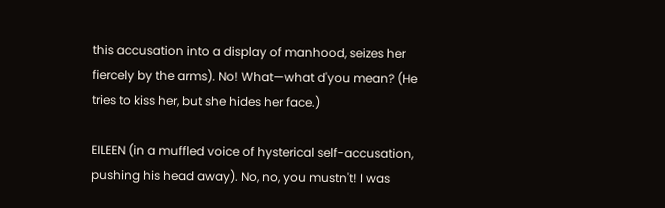this accusation into a display of manhood, seizes her fiercely by the arms). No! What—what d'you mean? (He tries to kiss her, but she hides her face.)

EILEEN (in a muffled voice of hysterical self-accusation, pushing his head away). No, no, you mustn't! I was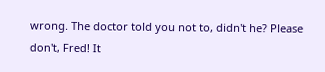wrong. The doctor told you not to, didn't he? Please don't, Fred! It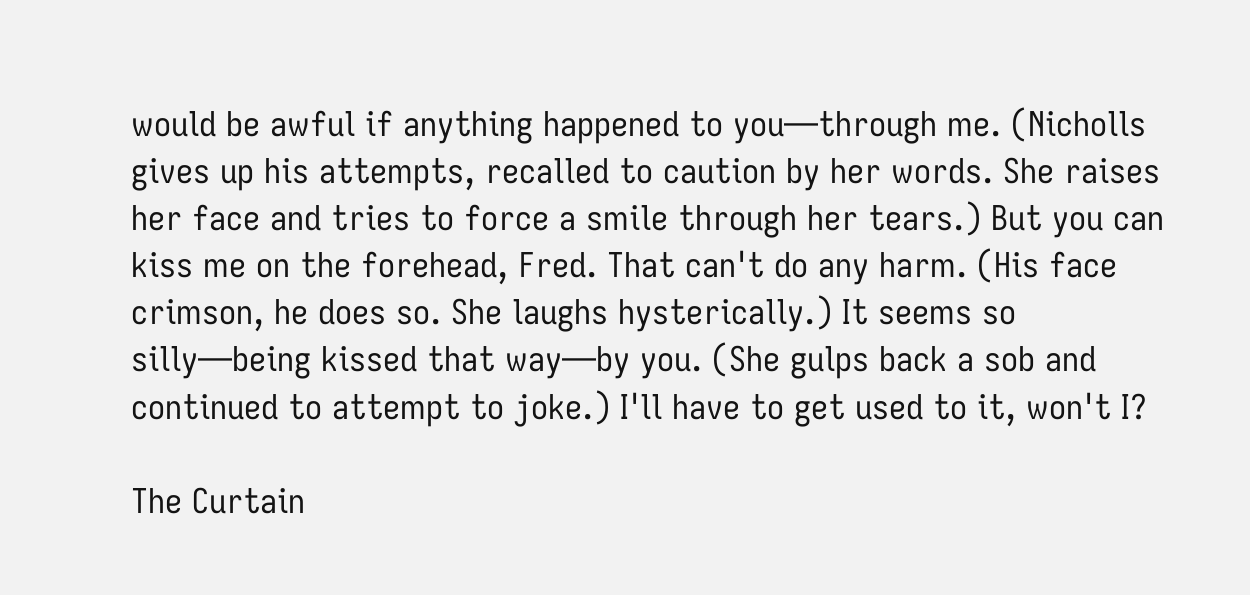would be awful if anything happened to you—through me. (Nicholls gives up his attempts, recalled to caution by her words. She raises her face and tries to force a smile through her tears.) But you can kiss me on the forehead, Fred. That can't do any harm. (His face crimson, he does so. She laughs hysterically.) It seems so silly—being kissed that way—by you. (She gulps back a sob and continued to attempt to joke.) I'll have to get used to it, won't I?

The Curtain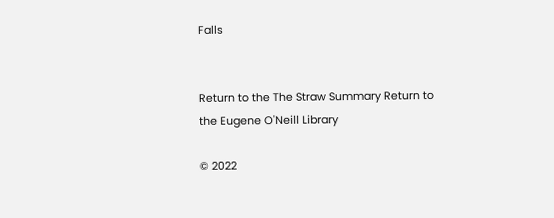Falls


Return to the The Straw Summary Return to the Eugene O'Neill Library

© 2022